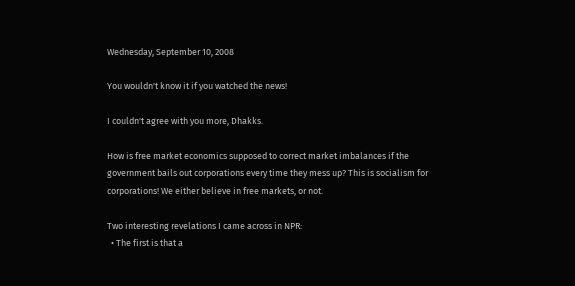Wednesday, September 10, 2008

You wouldn't know it if you watched the news!

I couldn't agree with you more, Dhakks.

How is free market economics supposed to correct market imbalances if the government bails out corporations every time they mess up? This is socialism for corporations! We either believe in free markets, or not.

Two interesting revelations I came across in NPR:
  • The first is that a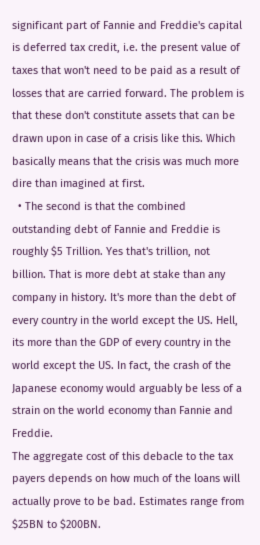significant part of Fannie and Freddie's capital is deferred tax credit, i.e. the present value of taxes that won't need to be paid as a result of losses that are carried forward. The problem is that these don't constitute assets that can be drawn upon in case of a crisis like this. Which basically means that the crisis was much more dire than imagined at first.
  • The second is that the combined outstanding debt of Fannie and Freddie is roughly $5 Trillion. Yes that's trillion, not billion. That is more debt at stake than any company in history. It's more than the debt of every country in the world except the US. Hell, its more than the GDP of every country in the world except the US. In fact, the crash of the Japanese economy would arguably be less of a strain on the world economy than Fannie and Freddie.
The aggregate cost of this debacle to the tax payers depends on how much of the loans will actually prove to be bad. Estimates range from $25BN to $200BN.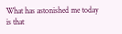What has astonished me today is that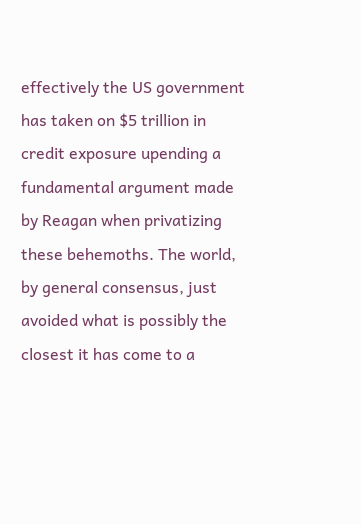effectively the US government has taken on $5 trillion in credit exposure upending a fundamental argument made by Reagan when privatizing these behemoths. The world, by general consensus, just avoided what is possibly the closest it has come to a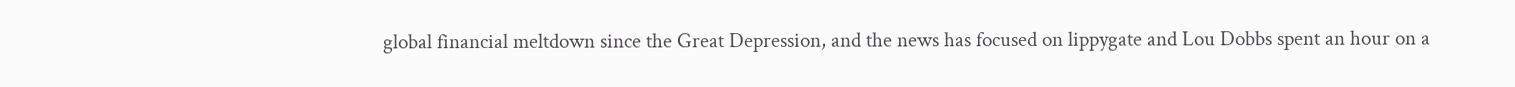global financial meltdown since the Great Depression, and the news has focused on lippygate and Lou Dobbs spent an hour on a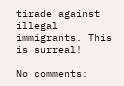tirade against illegal immigrants. This is surreal!

No comments: